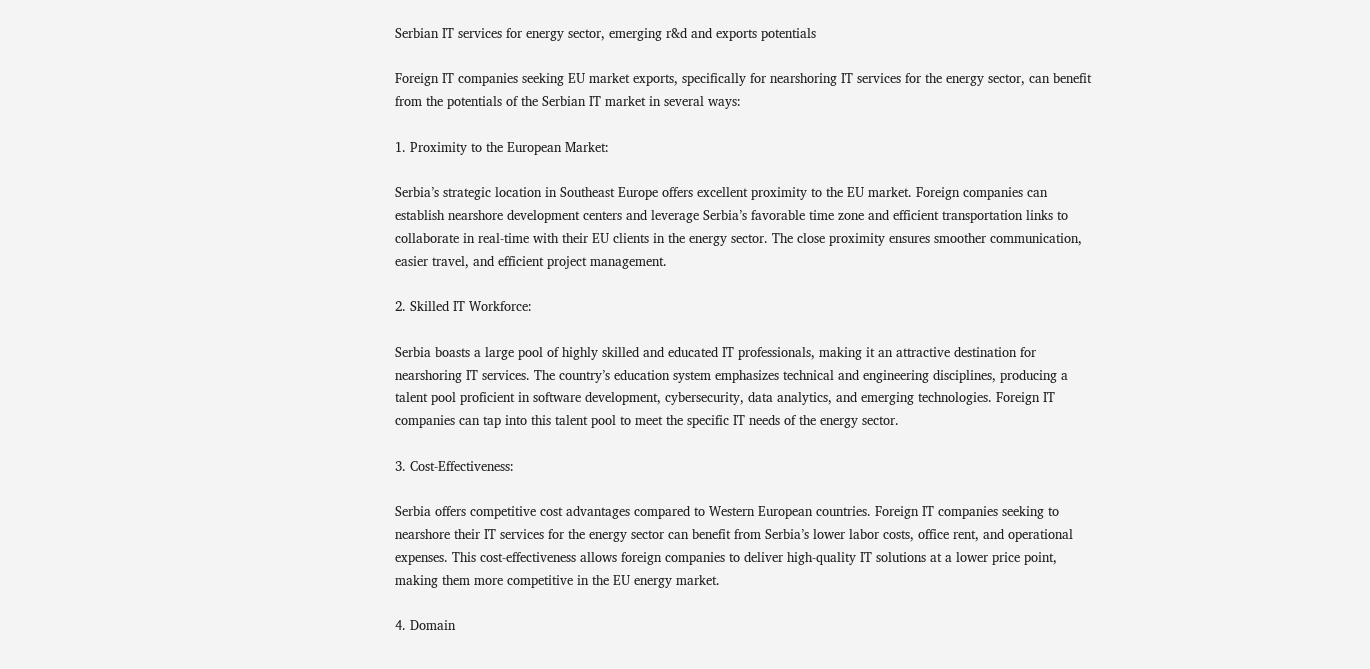Serbian IT services for energy sector, emerging r&d and exports potentials

Foreign IT companies seeking EU market exports, specifically for nearshoring IT services for the energy sector, can benefit from the potentials of the Serbian IT market in several ways:

1. Proximity to the European Market:

Serbia’s strategic location in Southeast Europe offers excellent proximity to the EU market. Foreign companies can establish nearshore development centers and leverage Serbia’s favorable time zone and efficient transportation links to collaborate in real-time with their EU clients in the energy sector. The close proximity ensures smoother communication, easier travel, and efficient project management.

2. Skilled IT Workforce:

Serbia boasts a large pool of highly skilled and educated IT professionals, making it an attractive destination for nearshoring IT services. The country’s education system emphasizes technical and engineering disciplines, producing a talent pool proficient in software development, cybersecurity, data analytics, and emerging technologies. Foreign IT companies can tap into this talent pool to meet the specific IT needs of the energy sector.

3. Cost-Effectiveness:

Serbia offers competitive cost advantages compared to Western European countries. Foreign IT companies seeking to nearshore their IT services for the energy sector can benefit from Serbia’s lower labor costs, office rent, and operational expenses. This cost-effectiveness allows foreign companies to deliver high-quality IT solutions at a lower price point, making them more competitive in the EU energy market.

4. Domain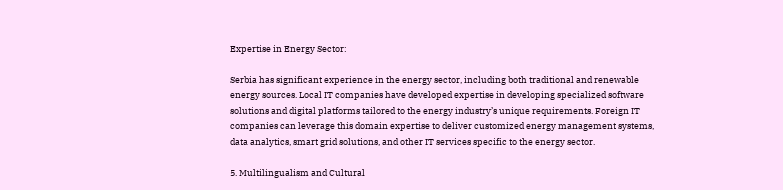Expertise in Energy Sector:

Serbia has significant experience in the energy sector, including both traditional and renewable energy sources. Local IT companies have developed expertise in developing specialized software solutions and digital platforms tailored to the energy industry’s unique requirements. Foreign IT companies can leverage this domain expertise to deliver customized energy management systems, data analytics, smart grid solutions, and other IT services specific to the energy sector.

5. Multilingualism and Cultural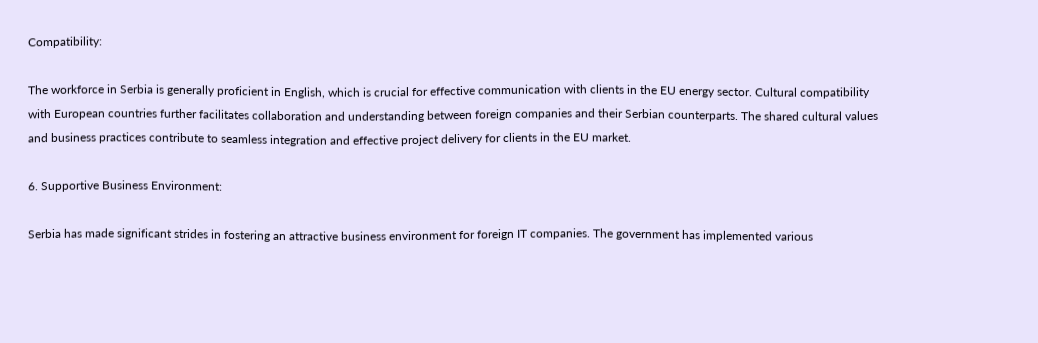Compatibility:

The workforce in Serbia is generally proficient in English, which is crucial for effective communication with clients in the EU energy sector. Cultural compatibility with European countries further facilitates collaboration and understanding between foreign companies and their Serbian counterparts. The shared cultural values and business practices contribute to seamless integration and effective project delivery for clients in the EU market.

6. Supportive Business Environment:

Serbia has made significant strides in fostering an attractive business environment for foreign IT companies. The government has implemented various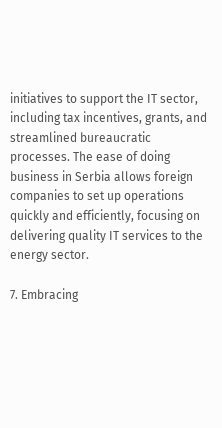initiatives to support the IT sector, including tax incentives, grants, and streamlined bureaucratic processes. The ease of doing business in Serbia allows foreign companies to set up operations quickly and efficiently, focusing on delivering quality IT services to the energy sector.

7. Embracing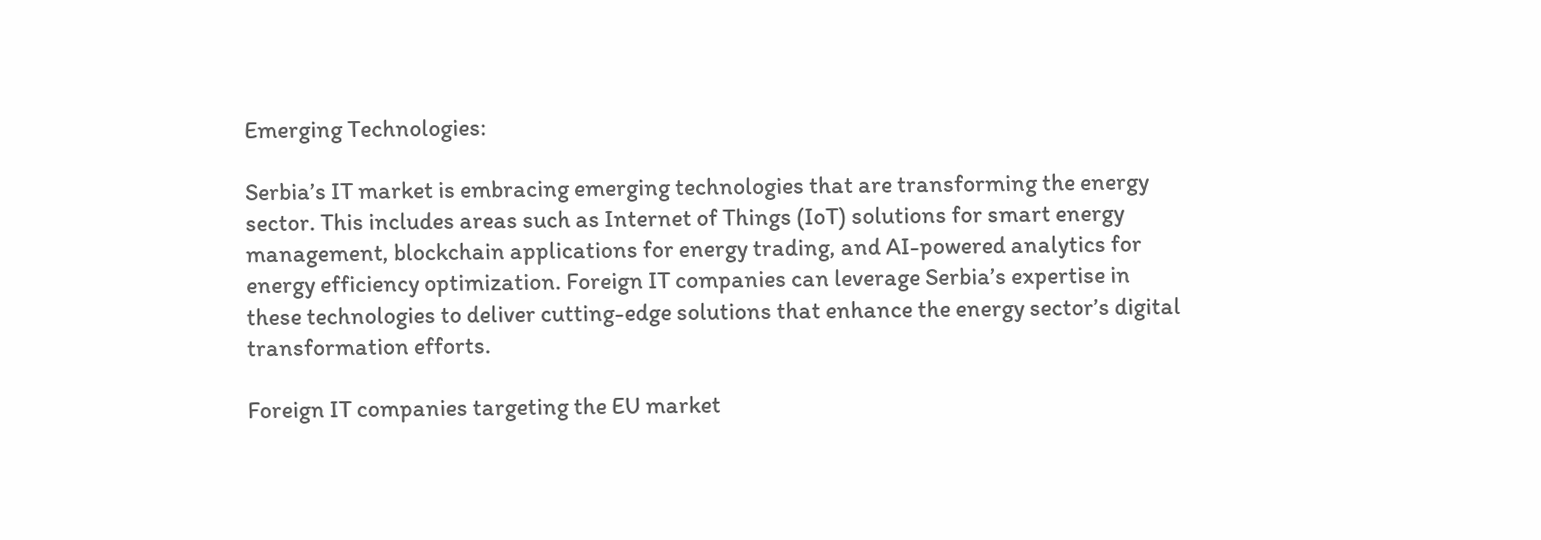Emerging Technologies:

Serbia’s IT market is embracing emerging technologies that are transforming the energy sector. This includes areas such as Internet of Things (IoT) solutions for smart energy management, blockchain applications for energy trading, and AI-powered analytics for energy efficiency optimization. Foreign IT companies can leverage Serbia’s expertise in these technologies to deliver cutting-edge solutions that enhance the energy sector’s digital transformation efforts.

Foreign IT companies targeting the EU market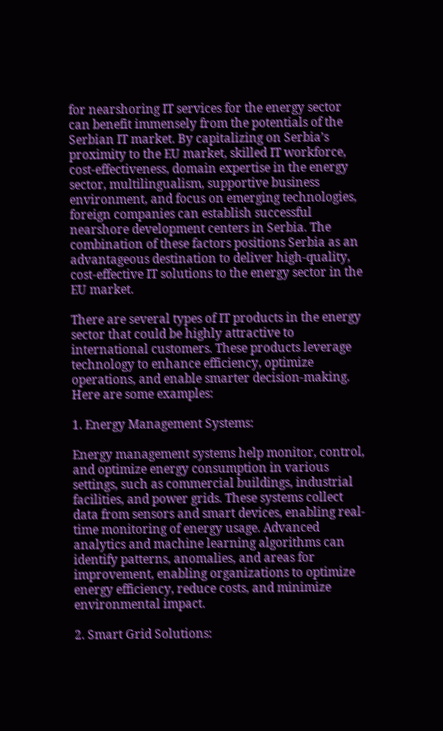for nearshoring IT services for the energy sector can benefit immensely from the potentials of the Serbian IT market. By capitalizing on Serbia’s proximity to the EU market, skilled IT workforce, cost-effectiveness, domain expertise in the energy sector, multilingualism, supportive business environment, and focus on emerging technologies, foreign companies can establish successful nearshore development centers in Serbia. The combination of these factors positions Serbia as an advantageous destination to deliver high-quality, cost-effective IT solutions to the energy sector in the EU market.

There are several types of IT products in the energy sector that could be highly attractive to international customers. These products leverage technology to enhance efficiency, optimize operations, and enable smarter decision-making. Here are some examples:

1. Energy Management Systems:

Energy management systems help monitor, control, and optimize energy consumption in various settings, such as commercial buildings, industrial facilities, and power grids. These systems collect data from sensors and smart devices, enabling real-time monitoring of energy usage. Advanced analytics and machine learning algorithms can identify patterns, anomalies, and areas for improvement, enabling organizations to optimize energy efficiency, reduce costs, and minimize environmental impact.

2. Smart Grid Solutions: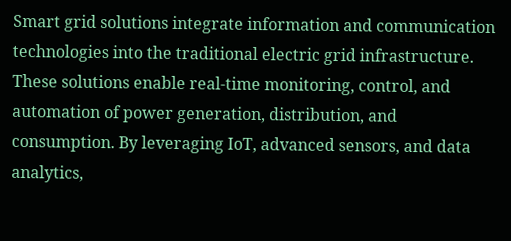Smart grid solutions integrate information and communication technologies into the traditional electric grid infrastructure. These solutions enable real-time monitoring, control, and automation of power generation, distribution, and consumption. By leveraging IoT, advanced sensors, and data analytics,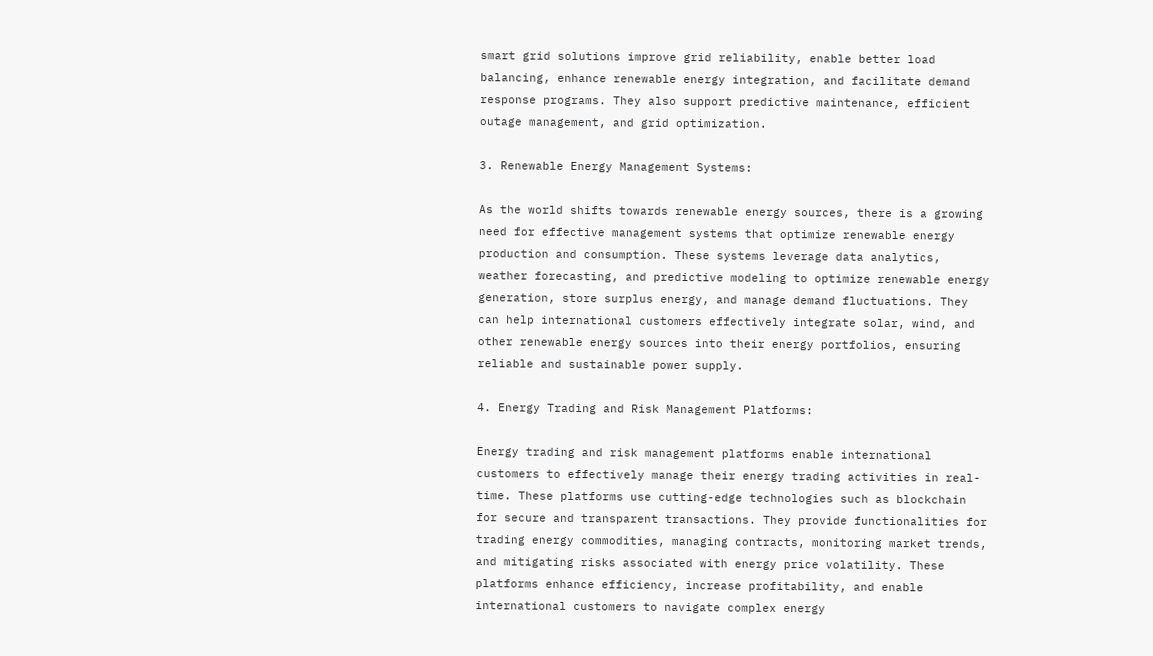smart grid solutions improve grid reliability, enable better load balancing, enhance renewable energy integration, and facilitate demand response programs. They also support predictive maintenance, efficient outage management, and grid optimization.

3. Renewable Energy Management Systems:

As the world shifts towards renewable energy sources, there is a growing need for effective management systems that optimize renewable energy production and consumption. These systems leverage data analytics, weather forecasting, and predictive modeling to optimize renewable energy generation, store surplus energy, and manage demand fluctuations. They can help international customers effectively integrate solar, wind, and other renewable energy sources into their energy portfolios, ensuring reliable and sustainable power supply.

4. Energy Trading and Risk Management Platforms:

Energy trading and risk management platforms enable international customers to effectively manage their energy trading activities in real-time. These platforms use cutting-edge technologies such as blockchain for secure and transparent transactions. They provide functionalities for trading energy commodities, managing contracts, monitoring market trends, and mitigating risks associated with energy price volatility. These platforms enhance efficiency, increase profitability, and enable international customers to navigate complex energy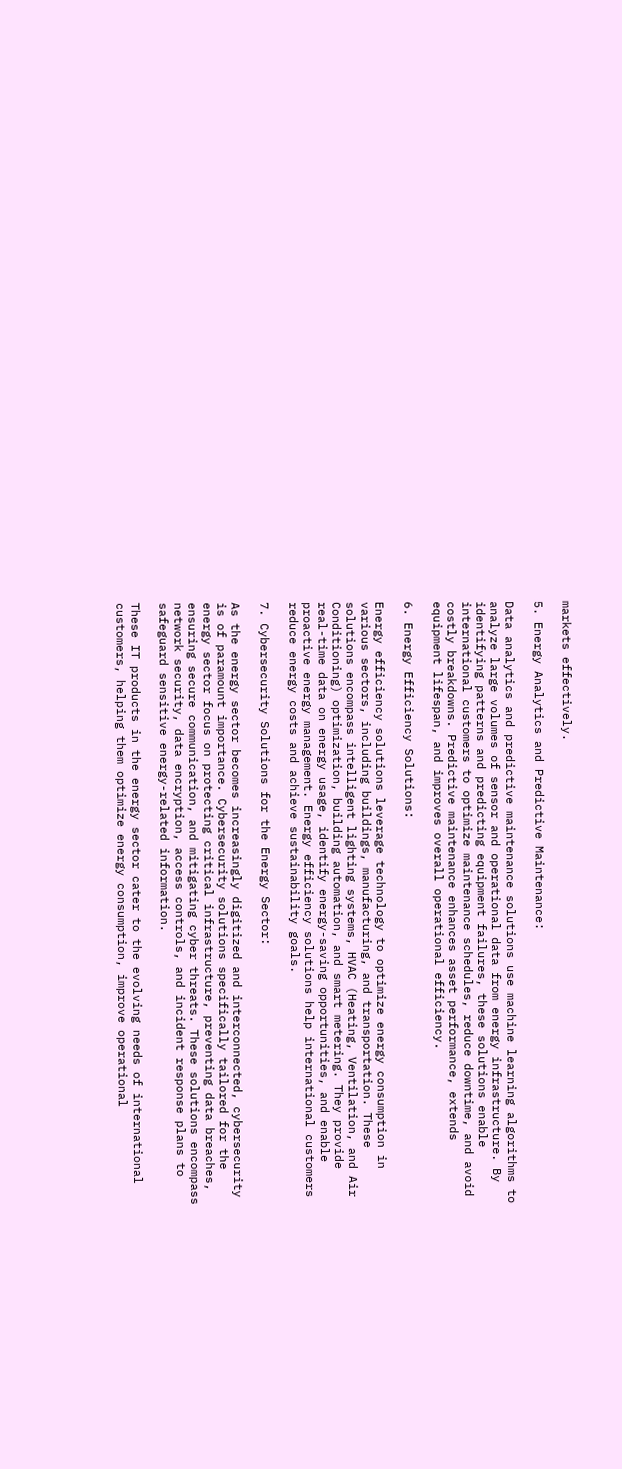markets effectively.

5. Energy Analytics and Predictive Maintenance:

Data analytics and predictive maintenance solutions use machine learning algorithms to analyze large volumes of sensor and operational data from energy infrastructure. By identifying patterns and predicting equipment failures, these solutions enable international customers to optimize maintenance schedules, reduce downtime, and avoid costly breakdowns. Predictive maintenance enhances asset performance, extends equipment lifespan, and improves overall operational efficiency.

6. Energy Efficiency Solutions:

Energy efficiency solutions leverage technology to optimize energy consumption in various sectors, including buildings, manufacturing, and transportation. These solutions encompass intelligent lighting systems, HVAC (Heating, Ventilation, and Air Conditioning) optimization, building automation, and smart metering. They provide real-time data on energy usage, identify energy-saving opportunities, and enable proactive energy management. Energy efficiency solutions help international customers reduce energy costs and achieve sustainability goals.

7. Cybersecurity Solutions for the Energy Sector:

As the energy sector becomes increasingly digitized and interconnected, cybersecurity is of paramount importance. Cybersecurity solutions specifically tailored for the energy sector focus on protecting critical infrastructure, preventing data breaches, ensuring secure communication, and mitigating cyber threats. These solutions encompass network security, data encryption, access controls, and incident response plans to safeguard sensitive energy-related information.

These IT products in the energy sector cater to the evolving needs of international customers, helping them optimize energy consumption, improve operational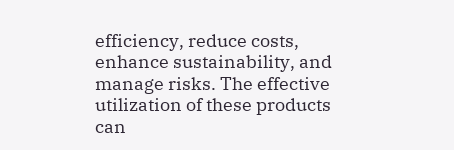efficiency, reduce costs, enhance sustainability, and manage risks. The effective utilization of these products can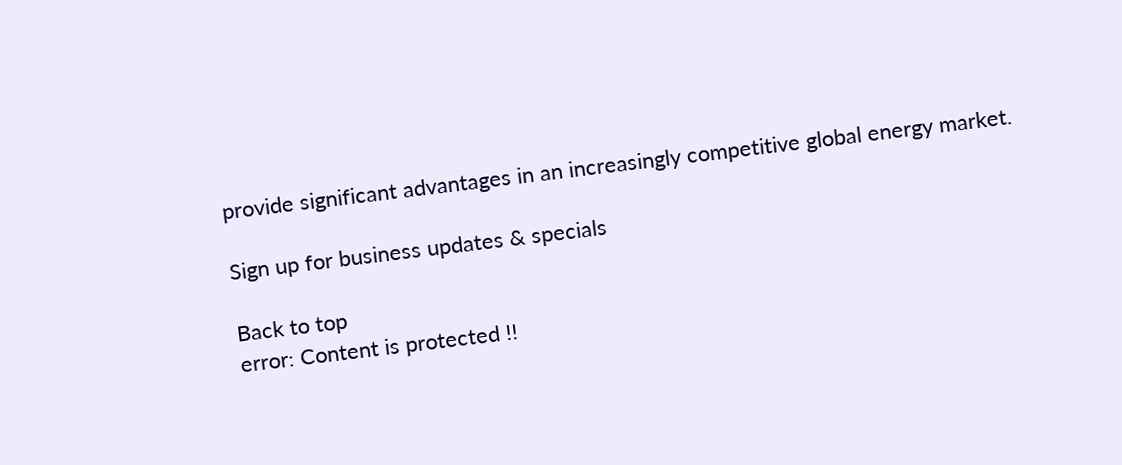provide significant advantages in an increasingly competitive global energy market.

Sign up for business updates & specials

Back to top
error: Content is protected !!